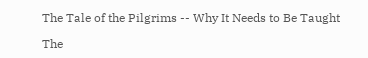The Tale of the Pilgrims -- Why It Needs to Be Taught

The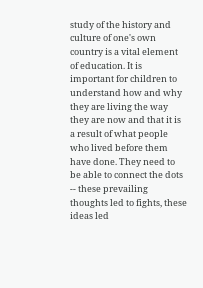study of the history and culture of one's own country is a vital element of education. It is important for children to understand how and why they are living the way they are now and that it is a result of what people who lived before them have done. They need to be able to connect the dots -- these prevailing thoughts led to fights, these ideas led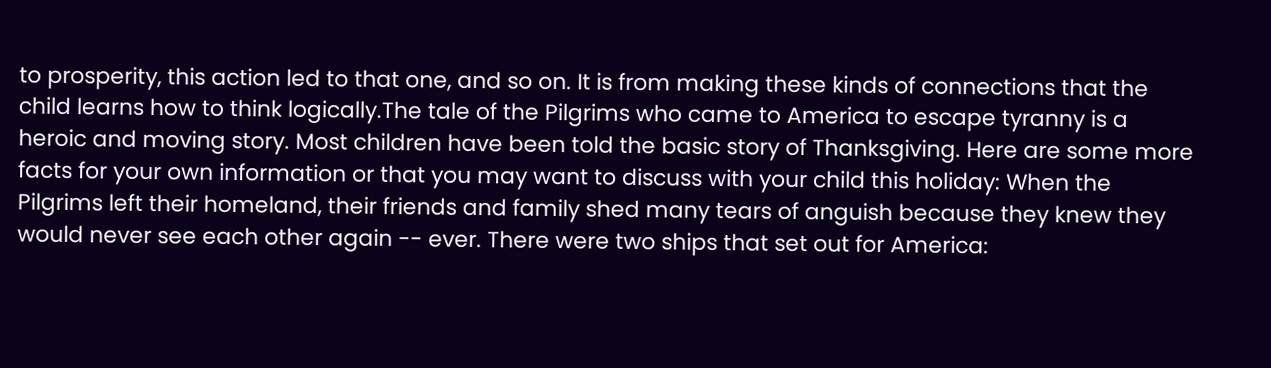to prosperity, this action led to that one, and so on. It is from making these kinds of connections that the child learns how to think logically.The tale of the Pilgrims who came to America to escape tyranny is a heroic and moving story. Most children have been told the basic story of Thanksgiving. Here are some more facts for your own information or that you may want to discuss with your child this holiday: When the Pilgrims left their homeland, their friends and family shed many tears of anguish because they knew they would never see each other again -- ever. There were two ships that set out for America: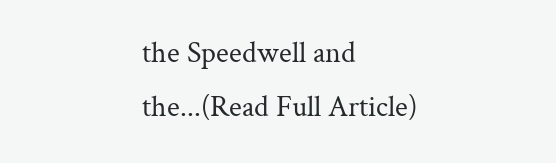the Speedwell and the...(Read Full Article)